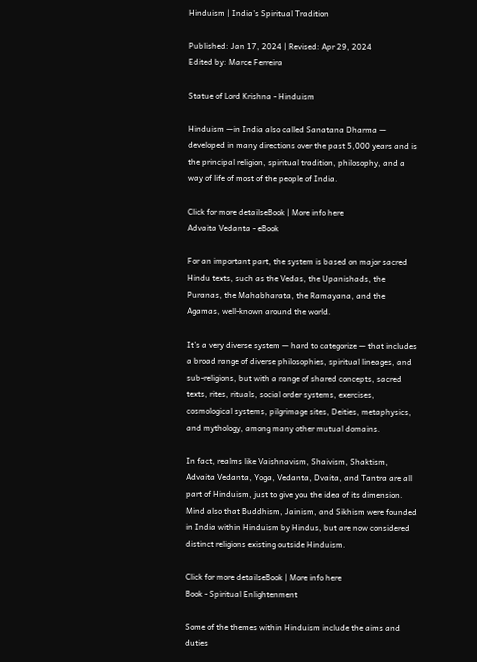Hinduism | India’s Spiritual Tradition

Published: Jan 17, 2024 | Revised: Apr 29, 2024
Edited by: Marce Ferreira

Statue of Lord Krishna - Hinduism

Hinduism —in India also called Sanatana Dharma — developed in many directions over the past 5,000 years and is the principal religion, spiritual tradition, philosophy, and a way of life of most of the people of India.

Click for more detailseBook | More info here
Advaita Vedanta - eBook

For an important part, the system is based on major sacred Hindu texts, such as the Vedas, the Upanishads, the Puranas, the Mahabharata, the Ramayana, and the Agamas, well-known around the world.

It’s a very diverse system — hard to categorize — that includes a broad range of diverse philosophies, spiritual lineages, and sub-religions, but with a range of shared concepts, sacred texts, rites, rituals, social order systems, exercises, cosmological systems, pilgrimage sites, Deities, metaphysics, and mythology, among many other mutual domains.

In fact, realms like Vaishnavism, Shaivism, Shaktism, Advaita Vedanta, Yoga, Vedanta, Dvaita, and Tantra are all part of Hinduism, just to give you the idea of its dimension. Mind also that Buddhism, Jainism, and Sikhism were founded in India within Hinduism by Hindus, but are now considered distinct religions existing outside Hinduism.

Click for more detailseBook | More info here
Book - Spiritual Enlightenment

Some of the themes within Hinduism include the aims and duties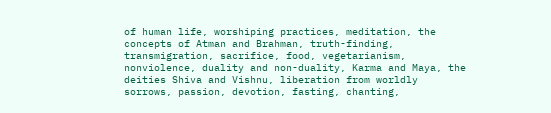of human life, worshiping practices, meditation, the concepts of Atman and Brahman, truth-finding, transmigration, sacrifice, food, vegetarianism, nonviolence, duality and non-duality, Karma and Maya, the deities Shiva and Vishnu, liberation from worldly sorrows, passion, devotion, fasting, chanting,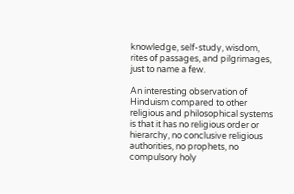knowledge, self-study, wisdom, rites of passages, and pilgrimages, just to name a few.

An interesting observation of Hinduism compared to other religious and philosophical systems is that it has no religious order or hierarchy, no conclusive religious authorities, no prophets, no compulsory holy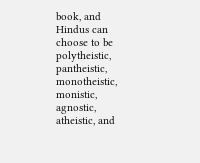book, and Hindus can choose to be polytheistic, pantheistic, monotheistic, monistic, agnostic, atheistic, and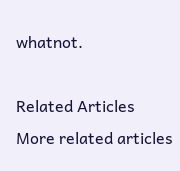whatnot.

Related Articles
More related articles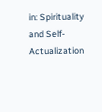in: Spirituality and Self-Actualization